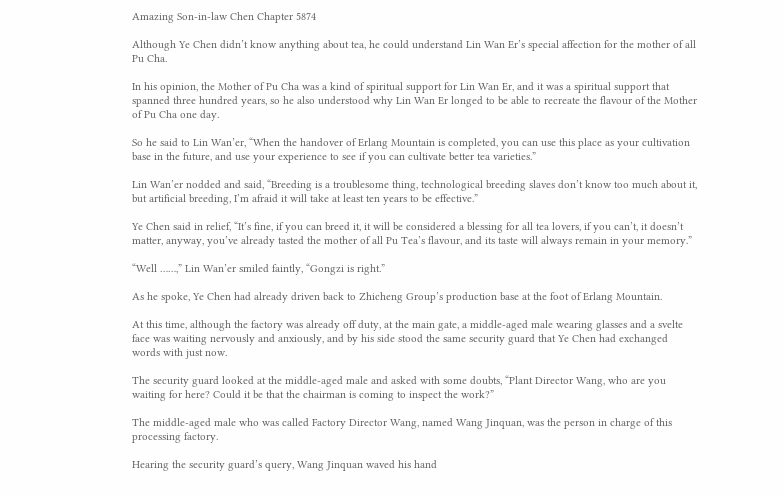Amazing Son-in-law Chen Chapter 5874

Although Ye Chen didn’t know anything about tea, he could understand Lin Wan Er’s special affection for the mother of all Pu Cha.

In his opinion, the Mother of Pu Cha was a kind of spiritual support for Lin Wan Er, and it was a spiritual support that spanned three hundred years, so he also understood why Lin Wan Er longed to be able to recreate the flavour of the Mother of Pu Cha one day.

So he said to Lin Wan’er, “When the handover of Erlang Mountain is completed, you can use this place as your cultivation base in the future, and use your experience to see if you can cultivate better tea varieties.”

Lin Wan’er nodded and said, “Breeding is a troublesome thing, technological breeding slaves don’t know too much about it, but artificial breeding, I’m afraid it will take at least ten years to be effective.”

Ye Chen said in relief, “It’s fine, if you can breed it, it will be considered a blessing for all tea lovers, if you can’t, it doesn’t matter, anyway, you’ve already tasted the mother of all Pu Tea’s flavour, and its taste will always remain in your memory.”

“Well ……,” Lin Wan’er smiled faintly, “Gongzi is right.”

As he spoke, Ye Chen had already driven back to Zhicheng Group’s production base at the foot of Erlang Mountain.

At this time, although the factory was already off duty, at the main gate, a middle-aged male wearing glasses and a svelte face was waiting nervously and anxiously, and by his side stood the same security guard that Ye Chen had exchanged words with just now.

The security guard looked at the middle-aged male and asked with some doubts, “Plant Director Wang, who are you waiting for here? Could it be that the chairman is coming to inspect the work?”

The middle-aged male who was called Factory Director Wang, named Wang Jinquan, was the person in charge of this processing factory.

Hearing the security guard’s query, Wang Jinquan waved his hand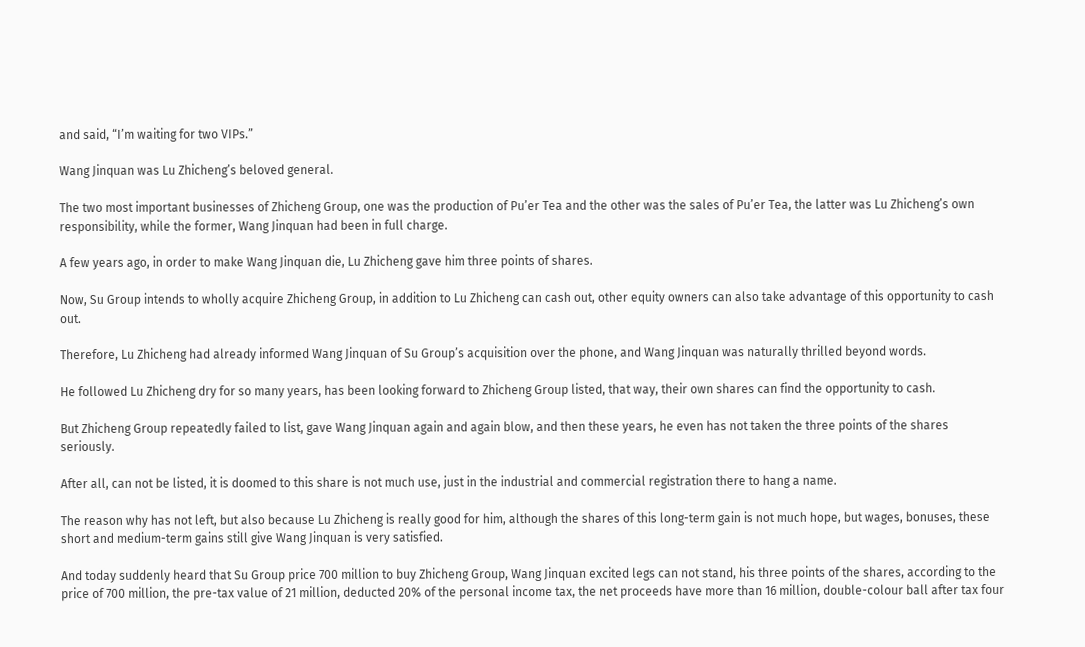and said, “I’m waiting for two VIPs.”

Wang Jinquan was Lu Zhicheng’s beloved general.

The two most important businesses of Zhicheng Group, one was the production of Pu’er Tea and the other was the sales of Pu’er Tea, the latter was Lu Zhicheng’s own responsibility, while the former, Wang Jinquan had been in full charge.

A few years ago, in order to make Wang Jinquan die, Lu Zhicheng gave him three points of shares.

Now, Su Group intends to wholly acquire Zhicheng Group, in addition to Lu Zhicheng can cash out, other equity owners can also take advantage of this opportunity to cash out.

Therefore, Lu Zhicheng had already informed Wang Jinquan of Su Group’s acquisition over the phone, and Wang Jinquan was naturally thrilled beyond words.

He followed Lu Zhicheng dry for so many years, has been looking forward to Zhicheng Group listed, that way, their own shares can find the opportunity to cash.

But Zhicheng Group repeatedly failed to list, gave Wang Jinquan again and again blow, and then these years, he even has not taken the three points of the shares seriously.

After all, can not be listed, it is doomed to this share is not much use, just in the industrial and commercial registration there to hang a name.

The reason why has not left, but also because Lu Zhicheng is really good for him, although the shares of this long-term gain is not much hope, but wages, bonuses, these short and medium-term gains still give Wang Jinquan is very satisfied.

And today suddenly heard that Su Group price 700 million to buy Zhicheng Group, Wang Jinquan excited legs can not stand, his three points of the shares, according to the price of 700 million, the pre-tax value of 21 million, deducted 20% of the personal income tax, the net proceeds have more than 16 million, double-colour ball after tax four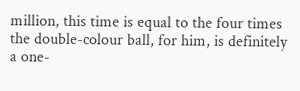million, this time is equal to the four times the double-colour ball, for him, is definitely a one-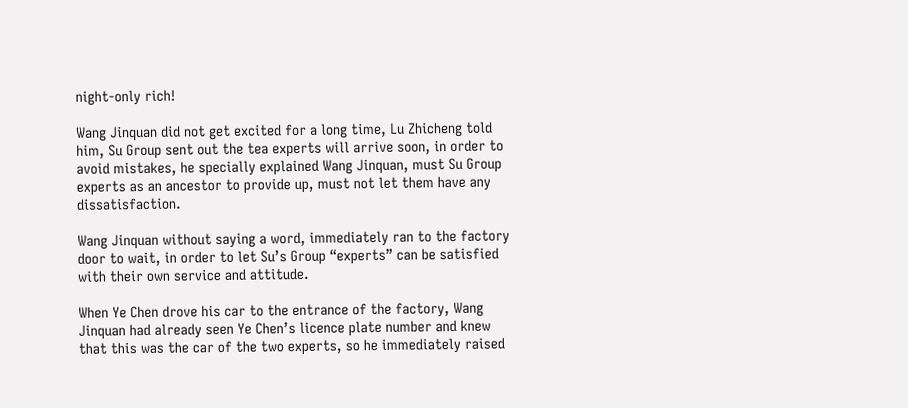night-only rich!

Wang Jinquan did not get excited for a long time, Lu Zhicheng told him, Su Group sent out the tea experts will arrive soon, in order to avoid mistakes, he specially explained Wang Jinquan, must Su Group experts as an ancestor to provide up, must not let them have any dissatisfaction.

Wang Jinquan without saying a word, immediately ran to the factory door to wait, in order to let Su’s Group “experts” can be satisfied with their own service and attitude.

When Ye Chen drove his car to the entrance of the factory, Wang Jinquan had already seen Ye Chen’s licence plate number and knew that this was the car of the two experts, so he immediately raised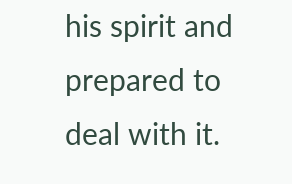his spirit and prepared to deal with it.